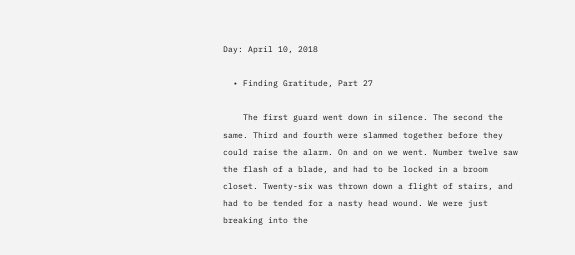Day: April 10, 2018

  • Finding Gratitude, Part 27

    The first guard went down in silence. The second the same. Third and fourth were slammed together before they could raise the alarm. On and on we went. Number twelve saw the flash of a blade, and had to be locked in a broom closet. Twenty-six was thrown down a flight of stairs, and had to be tended for a nasty head wound. We were just breaking into the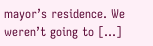mayor’s residence. We weren’t going to […]